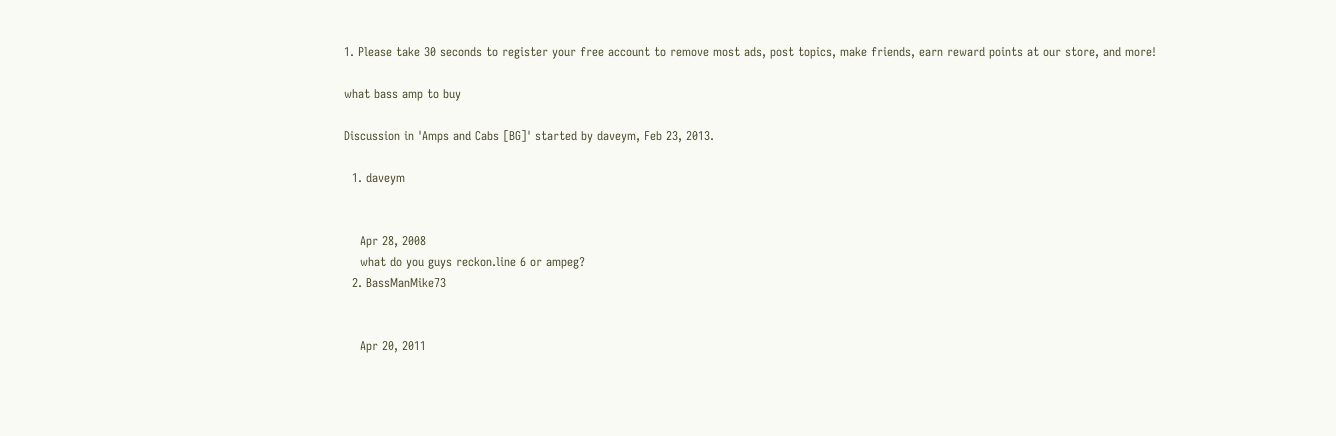1. Please take 30 seconds to register your free account to remove most ads, post topics, make friends, earn reward points at our store, and more!

what bass amp to buy

Discussion in 'Amps and Cabs [BG]' started by daveym, Feb 23, 2013.

  1. daveym


    Apr 28, 2008
    what do you guys reckon.line 6 or ampeg?
  2. BassManMike73


    Apr 20, 2011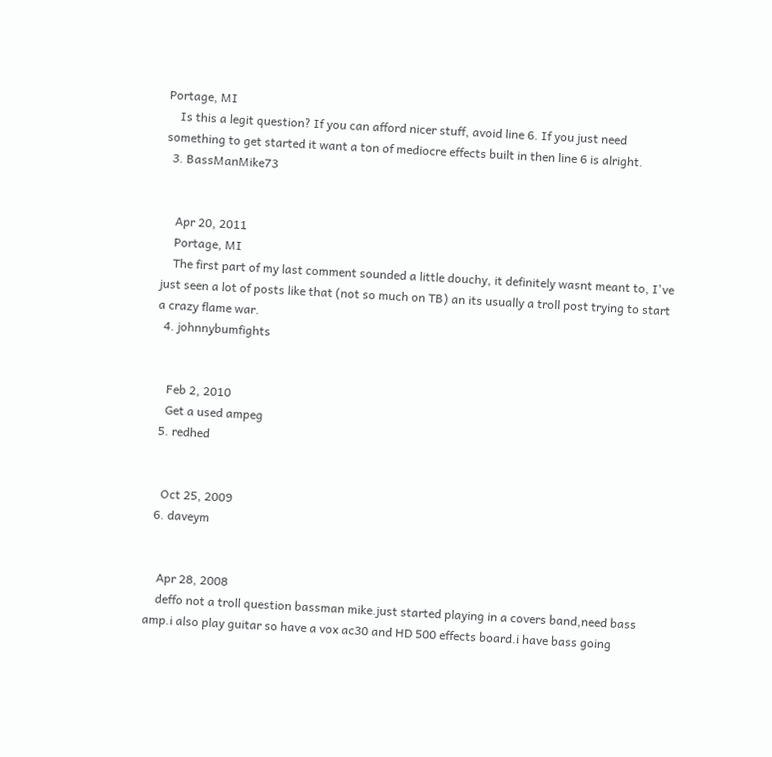Portage, MI
    Is this a legit question? If you can afford nicer stuff, avoid line 6. If you just need something to get started it want a ton of mediocre effects built in then line 6 is alright.
  3. BassManMike73


    Apr 20, 2011
    Portage, MI
    The first part of my last comment sounded a little douchy, it definitely wasnt meant to, I've just seen a lot of posts like that (not so much on TB) an its usually a troll post trying to start a crazy flame war.
  4. johnnybumfights


    Feb 2, 2010
    Get a used ampeg
  5. redhed


    Oct 25, 2009
  6. daveym


    Apr 28, 2008
    deffo not a troll question bassman mike.just started playing in a covers band,need bass amp.i also play guitar so have a vox ac30 and HD 500 effects board.i have bass going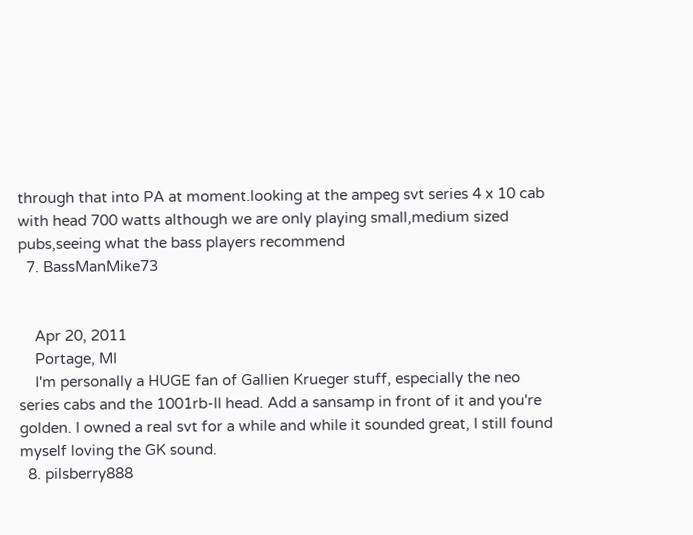through that into PA at moment.looking at the ampeg svt series 4 x 10 cab with head 700 watts although we are only playing small,medium sized pubs,seeing what the bass players recommend
  7. BassManMike73


    Apr 20, 2011
    Portage, MI
    I'm personally a HUGE fan of Gallien Krueger stuff, especially the neo series cabs and the 1001rb-II head. Add a sansamp in front of it and you're golden. I owned a real svt for a while and while it sounded great, I still found myself loving the GK sound.
  8. pilsberry888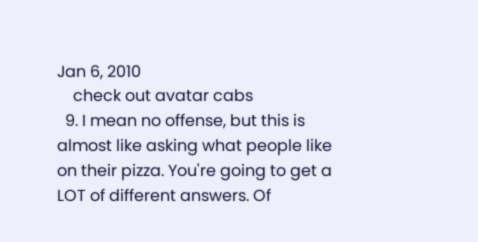Jan 6, 2010
    check out avatar cabs
  9. I mean no offense, but this is almost like asking what people like on their pizza. You're going to get a LOT of different answers. Of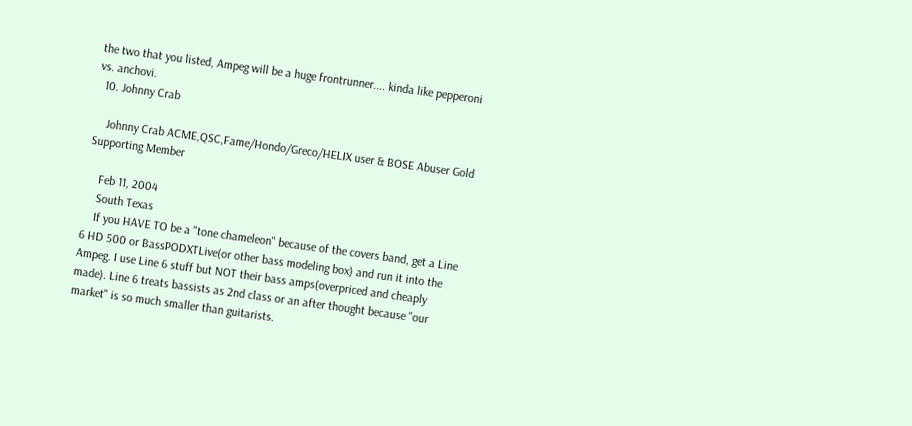the two that you listed, Ampeg will be a huge frontrunner.... kinda like pepperoni vs. anchovi.
  10. Johnny Crab

    Johnny Crab ACME,QSC,Fame/Hondo/Greco/HELIX user & BOSE Abuser Gold Supporting Member

    Feb 11, 2004
    South Texas
    If you HAVE TO be a "tone chameleon" because of the covers band, get a Line 6 HD 500 or BassPODXTLive(or other bass modeling box) and run it into the Ampeg. I use Line 6 stuff but NOT their bass amps(overpriced and cheaply made). Line 6 treats bassists as 2nd class or an after thought because "our market" is so much smaller than guitarists.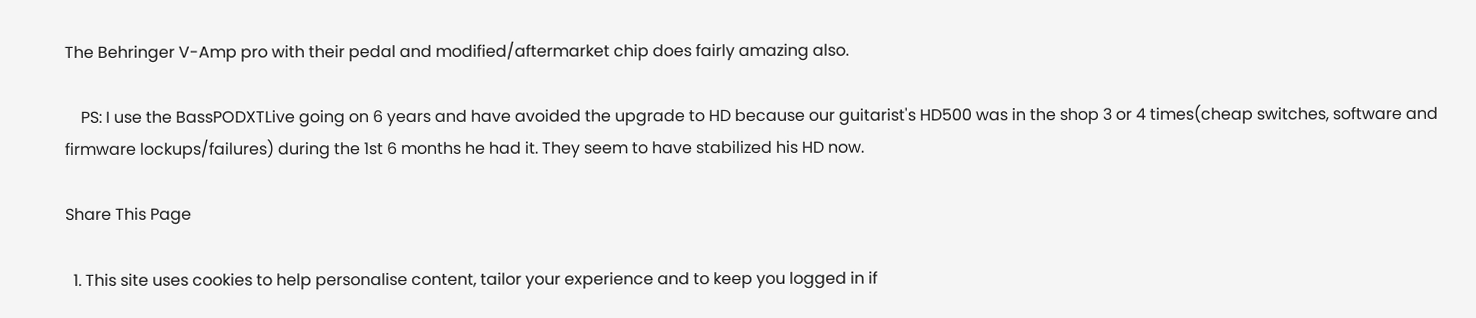The Behringer V-Amp pro with their pedal and modified/aftermarket chip does fairly amazing also.

    PS: I use the BassPODXTLive going on 6 years and have avoided the upgrade to HD because our guitarist's HD500 was in the shop 3 or 4 times(cheap switches, software and firmware lockups/failures) during the 1st 6 months he had it. They seem to have stabilized his HD now.

Share This Page

  1. This site uses cookies to help personalise content, tailor your experience and to keep you logged in if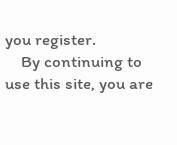you register.
    By continuing to use this site, you are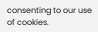consenting to our use of cookies.